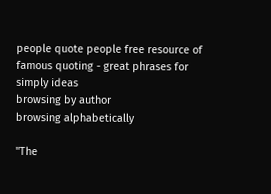people quote people free resource of famous quoting - great phrases for simply ideas
browsing by author
browsing alphabetically

"The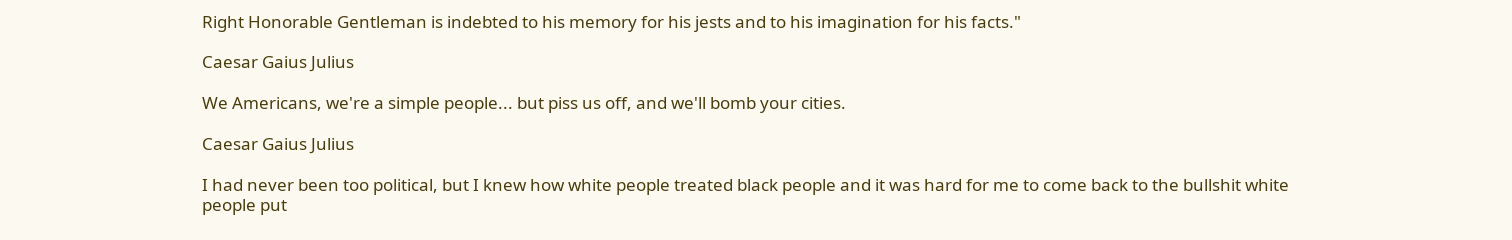Right Honorable Gentleman is indebted to his memory for his jests and to his imagination for his facts."

Caesar Gaius Julius

We Americans, we're a simple people... but piss us off, and we'll bomb your cities.

Caesar Gaius Julius

I had never been too political, but I knew how white people treated black people and it was hard for me to come back to the bullshit white people put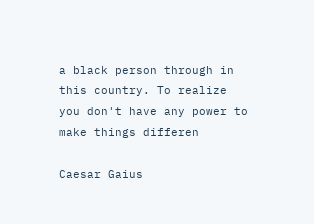a black person through in this country. To realize you don't have any power to make things differen

Caesar Gaius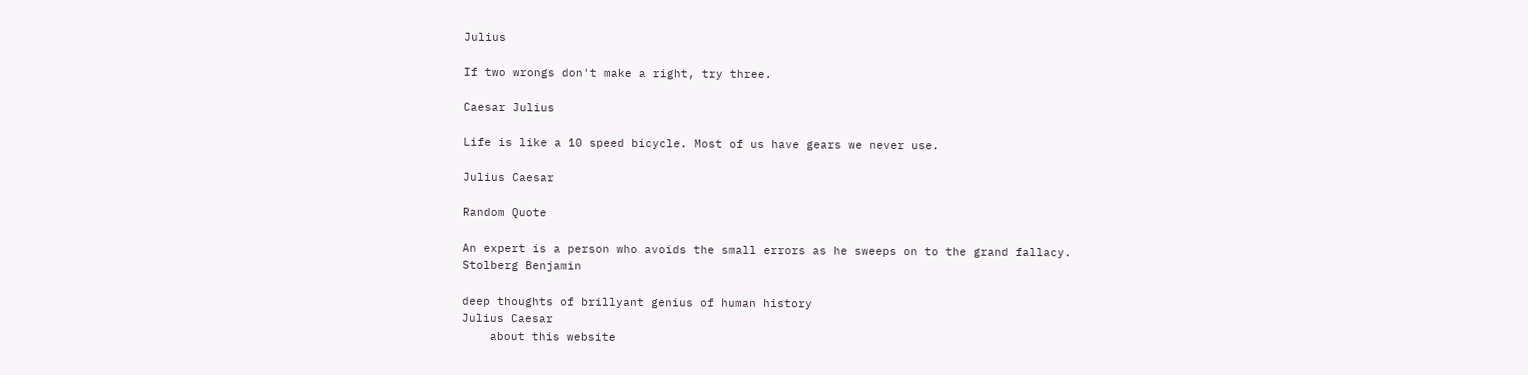Julius

If two wrongs don't make a right, try three.

Caesar Julius

Life is like a 10 speed bicycle. Most of us have gears we never use.

Julius Caesar

Random Quote

An expert is a person who avoids the small errors as he sweeps on to the grand fallacy.
Stolberg Benjamin

deep thoughts of brillyant genius of human history
Julius Caesar
    about this website